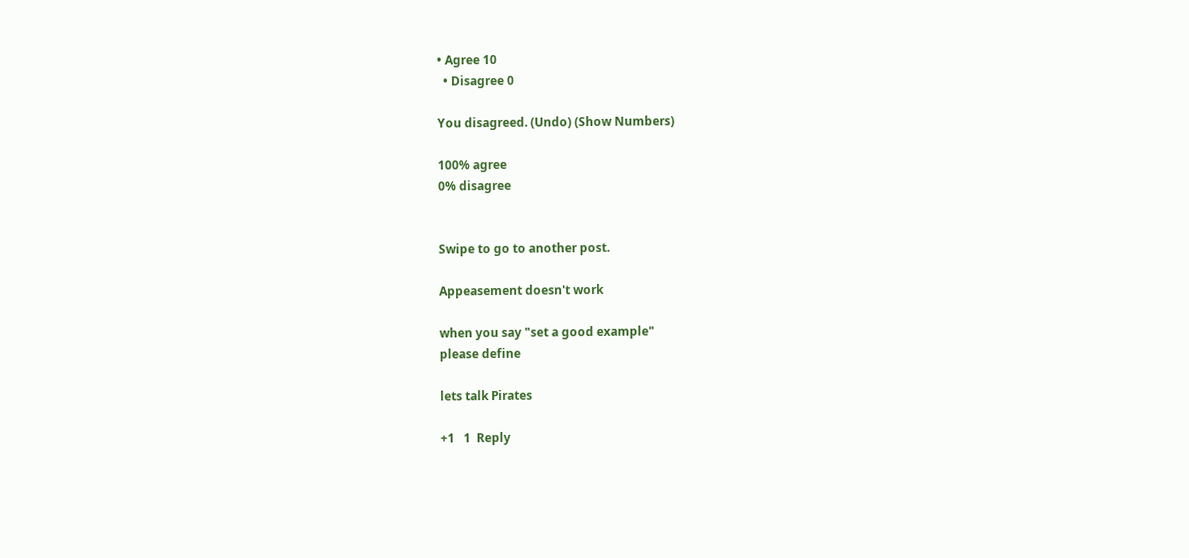• Agree 10
  • Disagree 0

You disagreed. (Undo) (Show Numbers)

100% agree
0% disagree


Swipe to go to another post.

Appeasement doesn't work

when you say "set a good example"
please define

lets talk Pirates

+1   1  Reply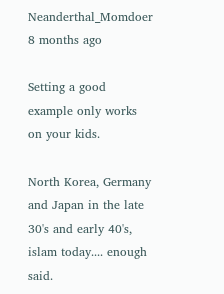Neanderthal_Momdoer 8 months ago

Setting a good example only works on your kids.

North Korea, Germany and Japan in the late 30's and early 40's, islam today.... enough said.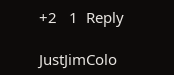+2   1  Reply

JustJimColo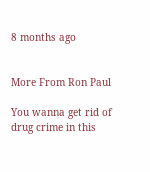8 months ago


More From Ron Paul

You wanna get rid of drug crime in this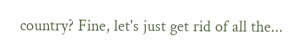country? Fine, let's just get rid of all the...